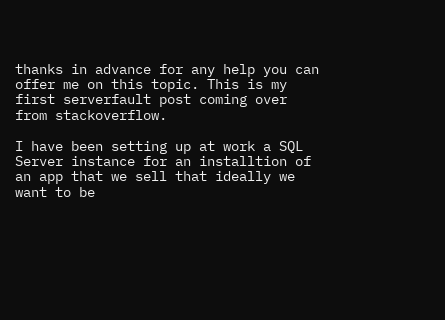thanks in advance for any help you can offer me on this topic. This is my first serverfault post coming over from stackoverflow.

I have been setting up at work a SQL Server instance for an installtion of an app that we sell that ideally we want to be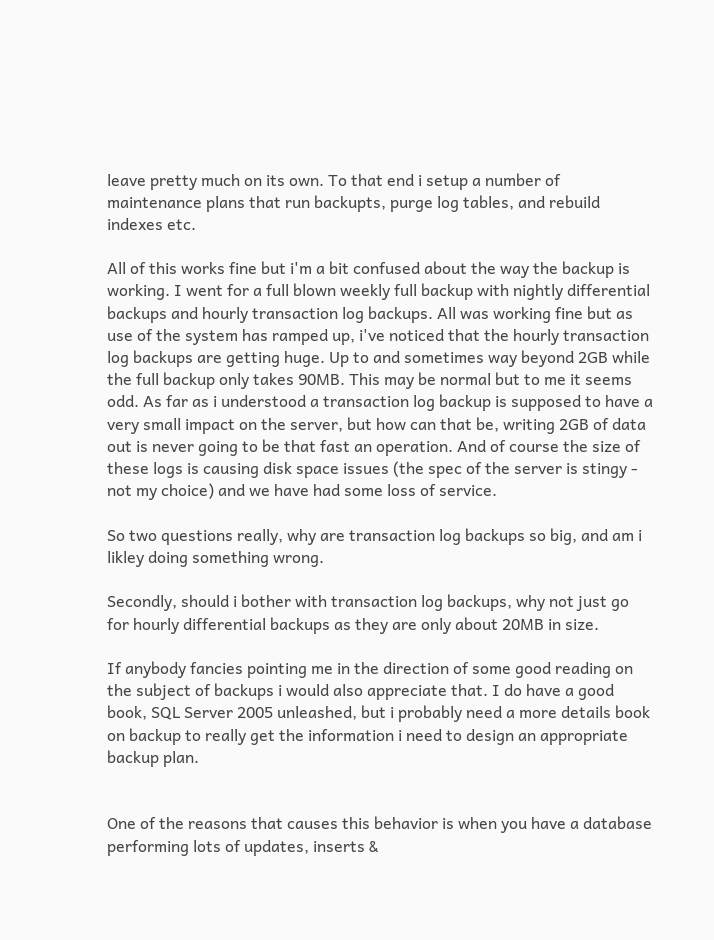leave pretty much on its own. To that end i setup a number of maintenance plans that run backupts, purge log tables, and rebuild indexes etc.

All of this works fine but i'm a bit confused about the way the backup is working. I went for a full blown weekly full backup with nightly differential backups and hourly transaction log backups. All was working fine but as use of the system has ramped up, i've noticed that the hourly transaction log backups are getting huge. Up to and sometimes way beyond 2GB while the full backup only takes 90MB. This may be normal but to me it seems odd. As far as i understood a transaction log backup is supposed to have a very small impact on the server, but how can that be, writing 2GB of data out is never going to be that fast an operation. And of course the size of these logs is causing disk space issues (the spec of the server is stingy - not my choice) and we have had some loss of service.

So two questions really, why are transaction log backups so big, and am i likley doing something wrong.

Secondly, should i bother with transaction log backups, why not just go for hourly differential backups as they are only about 20MB in size.

If anybody fancies pointing me in the direction of some good reading on the subject of backups i would also appreciate that. I do have a good book, SQL Server 2005 unleashed, but i probably need a more details book on backup to really get the information i need to design an appropriate backup plan.


One of the reasons that causes this behavior is when you have a database performing lots of updates, inserts &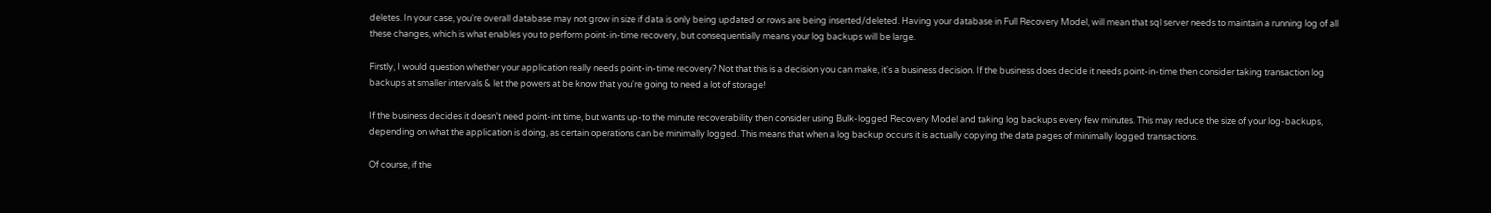deletes. In your case, you're overall database may not grow in size if data is only being updated or rows are being inserted/deleted. Having your database in Full Recovery Model, will mean that sql server needs to maintain a running log of all these changes, which is what enables you to perform point-in-time recovery, but consequentially means your log backups will be large.

Firstly, I would question whether your application really needs point-in-time recovery? Not that this is a decision you can make, it's a business decision. If the business does decide it needs point-in-time then consider taking transaction log backups at smaller intervals & let the powers at be know that you're going to need a lot of storage!

If the business decides it doesn't need point-int time, but wants up-to the minute recoverability then consider using Bulk-logged Recovery Model and taking log backups every few minutes. This may reduce the size of your log-backups, depending on what the application is doing, as certain operations can be minimally logged. This means that when a log backup occurs it is actually copying the data pages of minimally logged transactions.

Of course, if the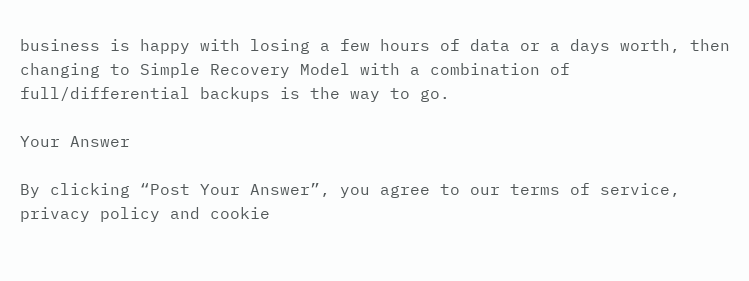business is happy with losing a few hours of data or a days worth, then changing to Simple Recovery Model with a combination of full/differential backups is the way to go.

Your Answer

By clicking “Post Your Answer”, you agree to our terms of service, privacy policy and cookie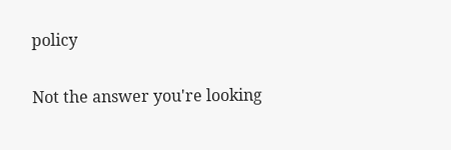policy

Not the answer you're looking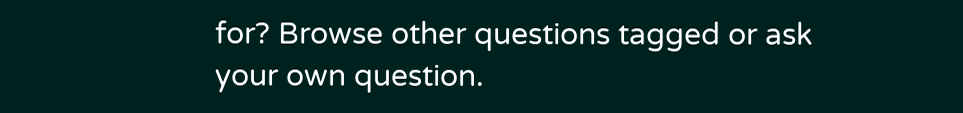for? Browse other questions tagged or ask your own question.